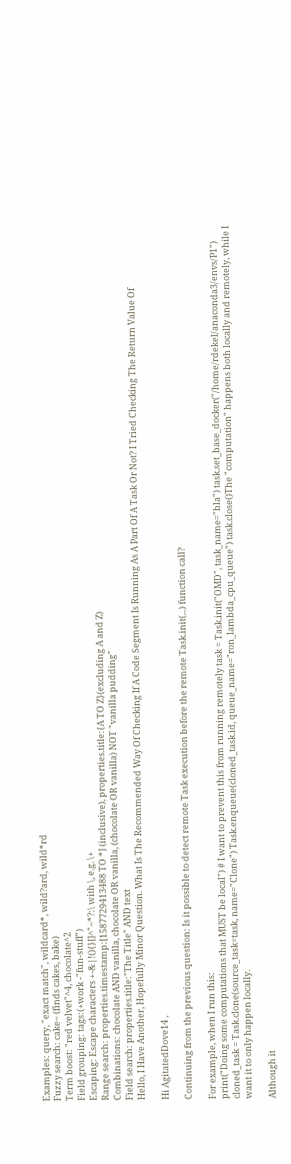Examples: query, "exact match", wildcard*, wild?ard, wild*rd
Fuzzy search: cake~ (finds cakes, bake)
Term boost: "red velvet"^4, chocolate^2
Field grouping: tags:(+work -"fun-stuff")
Escaping: Escape characters +-&|!(){}[]^"~*?:\ with \, e.g. \+
Range search: properties.timestamp:[1587729413488 TO *] (inclusive), properties.title:{A TO Z}(excluding A and Z)
Combinations: chocolate AND vanilla, chocolate OR vanilla, (chocolate OR vanilla) NOT "vanilla pudding"
Field search: properties.title:"The Title" AND text
Hello, I Have Another, Hopefully Minor Question. What Is The Recommended Way Of Checking If A Code Segment Is Running As A Part Of A Task Or Not? I Tried Checking The Return Value Of

Hi AgitatedDove14 ,

Continuing from the previous question: Is it possible to detect remote Task execution before the remote Task.init(...) function call?

For example, when I run this:
print("Doing some computations that MUST be local") # I want to prevent this from running remotely task = Task.init("OMD", task_name="bla") task.set_base_docker("/home/rdekel/anaconda3/envs/P1") cloned_task = Task.clone(source_task=task, name="Clone") Task.enqueue(cloned_task.id, queue_name="ron_lambda_cpu_queue") task.close()The "computation" happens both locally and remotely, while I want it to only happen locally.

Although it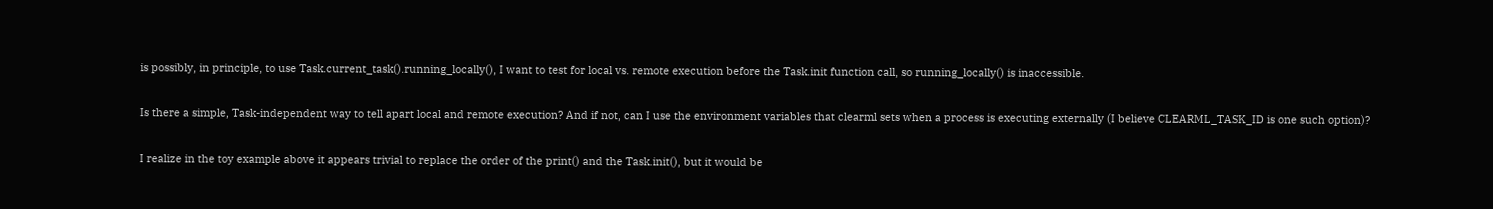is possibly, in principle, to use Task.current_task().running_locally(), I want to test for local vs. remote execution before the Task.init function call, so running_locally() is inaccessible.

Is there a simple, Task-independent way to tell apart local and remote execution? And if not, can I use the environment variables that clearml sets when a process is executing externally (I believe CLEARML_TASK_ID is one such option)?

I realize in the toy example above it appears trivial to replace the order of the print() and the Task.init(), but it would be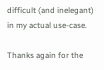difficult (and inelegant) in my actual use-case.

Thanks again for the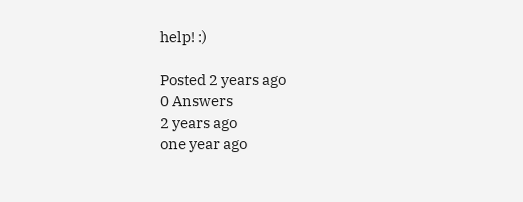help! :)

Posted 2 years ago
0 Answers
2 years ago
one year ago